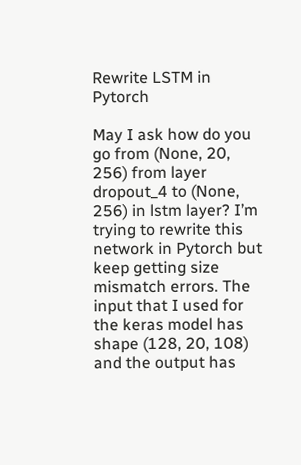Rewrite LSTM in Pytorch

May I ask how do you go from (None, 20, 256) from layer dropout_4 to (None, 256) in lstm layer? I’m trying to rewrite this network in Pytorch but keep getting size mismatch errors. The input that I used for the keras model has shape (128, 20, 108) and the output has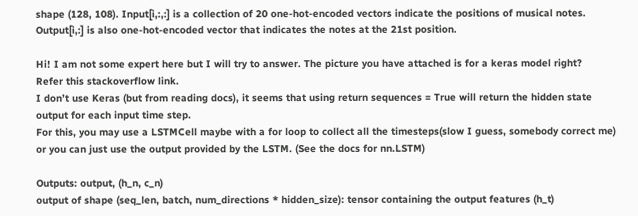shape (128, 108). Input[i,:,:] is a collection of 20 one-hot-encoded vectors indicate the positions of musical notes. Output[i,:] is also one-hot-encoded vector that indicates the notes at the 21st position.

Hi! I am not some expert here but I will try to answer. The picture you have attached is for a keras model right?
Refer this stackoverflow link.
I don’t use Keras (but from reading docs), it seems that using return sequences = True will return the hidden state output for each input time step.
For this, you may use a LSTMCell maybe with a for loop to collect all the timesteps(slow I guess, somebody correct me) or you can just use the output provided by the LSTM. (See the docs for nn.LSTM)

Outputs: output, (h_n, c_n)
output of shape (seq_len, batch, num_directions * hidden_size): tensor containing the output features (h_t)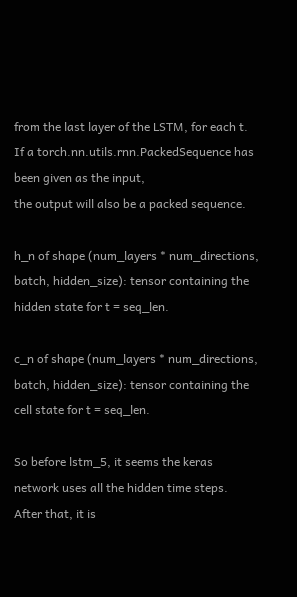from the last layer of the LSTM, for each t.
If a torch.nn.utils.rnn.PackedSequence has been given as the input,
the output will also be a packed sequence.

h_n of shape (num_layers * num_directions, batch, hidden_size): tensor containing the hidden state for t = seq_len.

c_n of shape (num_layers * num_directions, batch, hidden_size): tensor containing the cell state for t = seq_len.

So before lstm_5, it seems the keras network uses all the hidden time steps.
After that, it is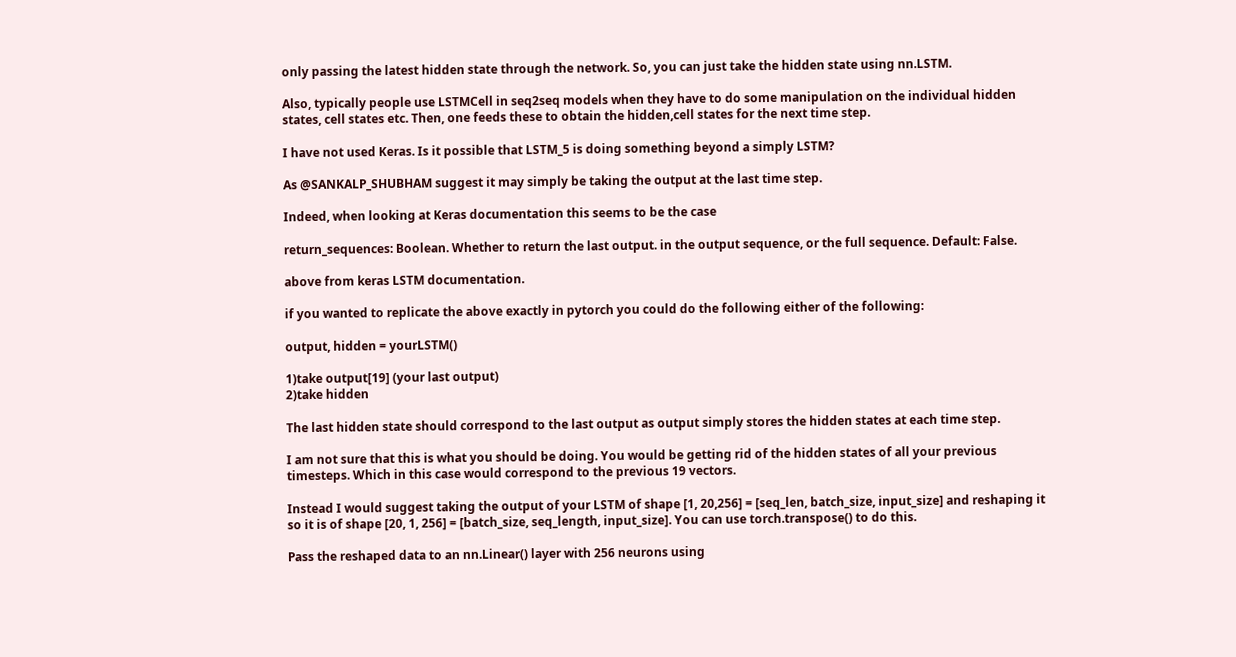only passing the latest hidden state through the network. So, you can just take the hidden state using nn.LSTM.

Also, typically people use LSTMCell in seq2seq models when they have to do some manipulation on the individual hidden states, cell states etc. Then, one feeds these to obtain the hidden,cell states for the next time step.

I have not used Keras. Is it possible that LSTM_5 is doing something beyond a simply LSTM?

As @SANKALP_SHUBHAM suggest it may simply be taking the output at the last time step.

Indeed, when looking at Keras documentation this seems to be the case

return_sequences: Boolean. Whether to return the last output. in the output sequence, or the full sequence. Default: False.

above from keras LSTM documentation.

if you wanted to replicate the above exactly in pytorch you could do the following either of the following:

output, hidden = yourLSTM()

1)take output[19] (your last output)
2)take hidden

The last hidden state should correspond to the last output as output simply stores the hidden states at each time step.

I am not sure that this is what you should be doing. You would be getting rid of the hidden states of all your previous timesteps. Which in this case would correspond to the previous 19 vectors.

Instead I would suggest taking the output of your LSTM of shape [1, 20,256] = [seq_len, batch_size, input_size] and reshaping it so it is of shape [20, 1, 256] = [batch_size, seq_length, input_size]. You can use torch.transpose() to do this.

Pass the reshaped data to an nn.Linear() layer with 256 neurons using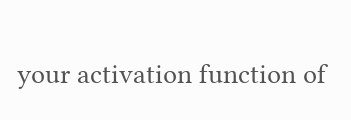your activation function of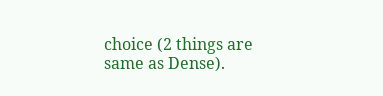choice (2 things are same as Dense).